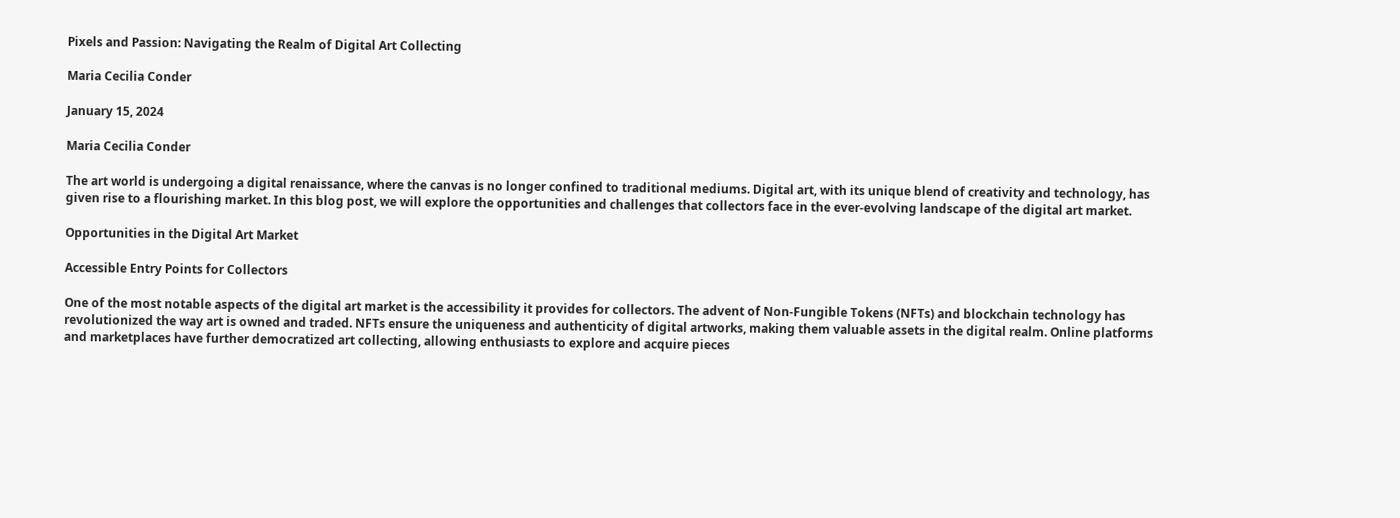Pixels and Passion: Navigating the Realm of Digital Art Collecting

Maria Cecilia Conder

January 15, 2024

Maria Cecilia Conder

The art world is undergoing a digital renaissance, where the canvas is no longer confined to traditional mediums. Digital art, with its unique blend of creativity and technology, has given rise to a flourishing market. In this blog post, we will explore the opportunities and challenges that collectors face in the ever-evolving landscape of the digital art market.

Opportunities in the Digital Art Market

Accessible Entry Points for Collectors

One of the most notable aspects of the digital art market is the accessibility it provides for collectors. The advent of Non-Fungible Tokens (NFTs) and blockchain technology has revolutionized the way art is owned and traded. NFTs ensure the uniqueness and authenticity of digital artworks, making them valuable assets in the digital realm. Online platforms and marketplaces have further democratized art collecting, allowing enthusiasts to explore and acquire pieces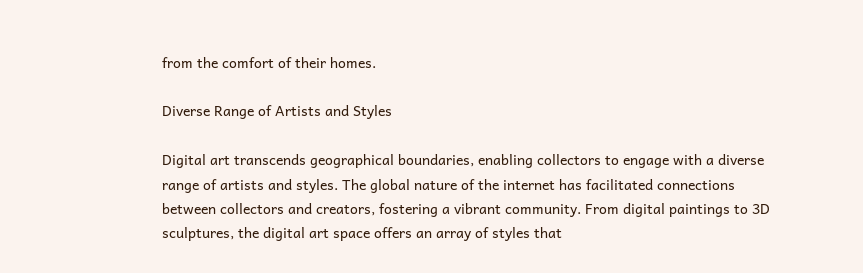from the comfort of their homes.

Diverse Range of Artists and Styles

Digital art transcends geographical boundaries, enabling collectors to engage with a diverse range of artists and styles. The global nature of the internet has facilitated connections between collectors and creators, fostering a vibrant community. From digital paintings to 3D sculptures, the digital art space offers an array of styles that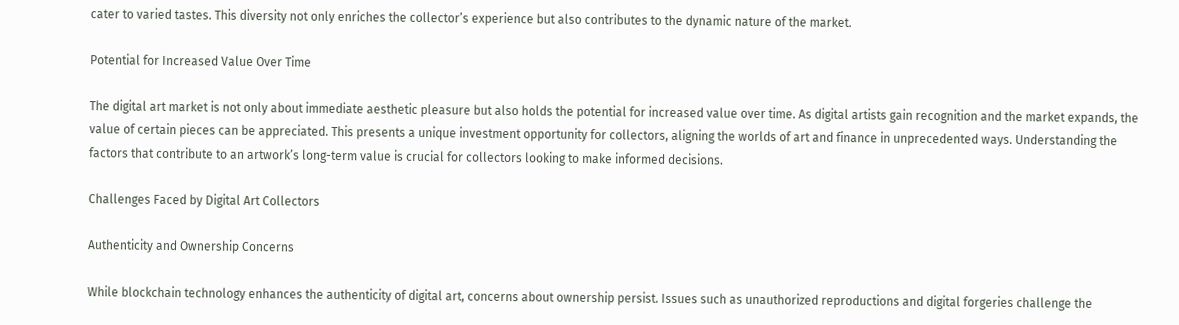cater to varied tastes. This diversity not only enriches the collector’s experience but also contributes to the dynamic nature of the market.

Potential for Increased Value Over Time

The digital art market is not only about immediate aesthetic pleasure but also holds the potential for increased value over time. As digital artists gain recognition and the market expands, the value of certain pieces can be appreciated. This presents a unique investment opportunity for collectors, aligning the worlds of art and finance in unprecedented ways. Understanding the factors that contribute to an artwork’s long-term value is crucial for collectors looking to make informed decisions.

Challenges Faced by Digital Art Collectors

Authenticity and Ownership Concerns

While blockchain technology enhances the authenticity of digital art, concerns about ownership persist. Issues such as unauthorized reproductions and digital forgeries challenge the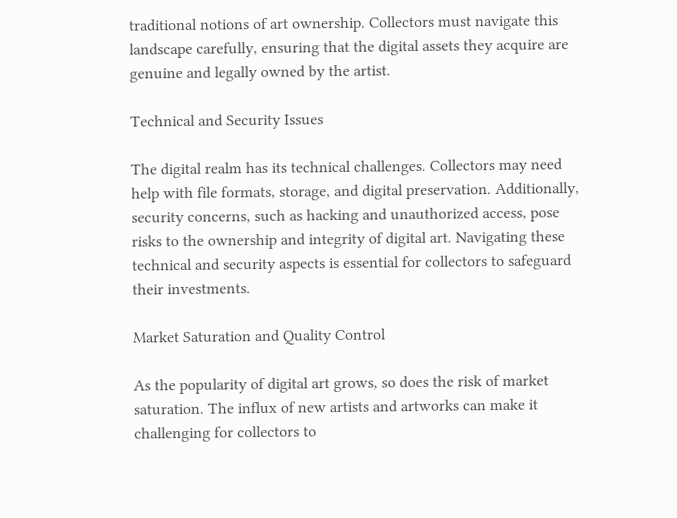traditional notions of art ownership. Collectors must navigate this landscape carefully, ensuring that the digital assets they acquire are genuine and legally owned by the artist.

Technical and Security Issues

The digital realm has its technical challenges. Collectors may need help with file formats, storage, and digital preservation. Additionally, security concerns, such as hacking and unauthorized access, pose risks to the ownership and integrity of digital art. Navigating these technical and security aspects is essential for collectors to safeguard their investments.

Market Saturation and Quality Control

As the popularity of digital art grows, so does the risk of market saturation. The influx of new artists and artworks can make it challenging for collectors to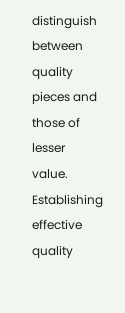distinguish between quality pieces and those of lesser value. Establishing effective quality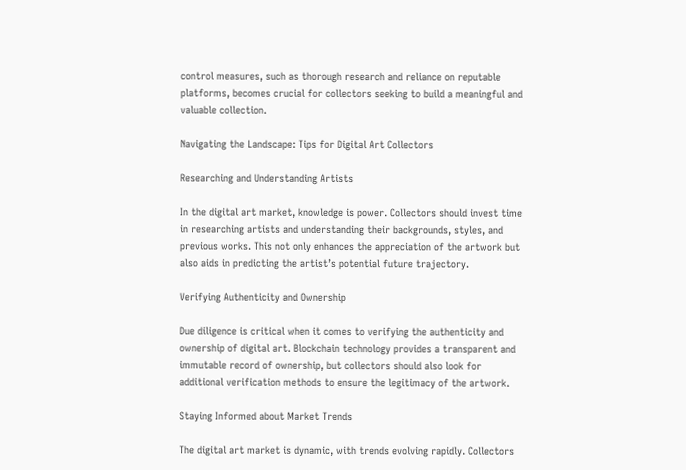control measures, such as thorough research and reliance on reputable platforms, becomes crucial for collectors seeking to build a meaningful and valuable collection.

Navigating the Landscape: Tips for Digital Art Collectors

Researching and Understanding Artists

In the digital art market, knowledge is power. Collectors should invest time in researching artists and understanding their backgrounds, styles, and previous works. This not only enhances the appreciation of the artwork but also aids in predicting the artist’s potential future trajectory.

Verifying Authenticity and Ownership

Due diligence is critical when it comes to verifying the authenticity and ownership of digital art. Blockchain technology provides a transparent and immutable record of ownership, but collectors should also look for additional verification methods to ensure the legitimacy of the artwork.

Staying Informed about Market Trends

The digital art market is dynamic, with trends evolving rapidly. Collectors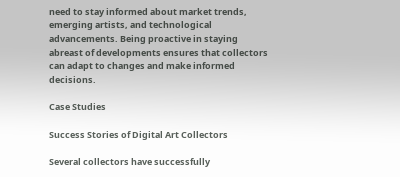need to stay informed about market trends, emerging artists, and technological advancements. Being proactive in staying abreast of developments ensures that collectors can adapt to changes and make informed decisions.

Case Studies

Success Stories of Digital Art Collectors

Several collectors have successfully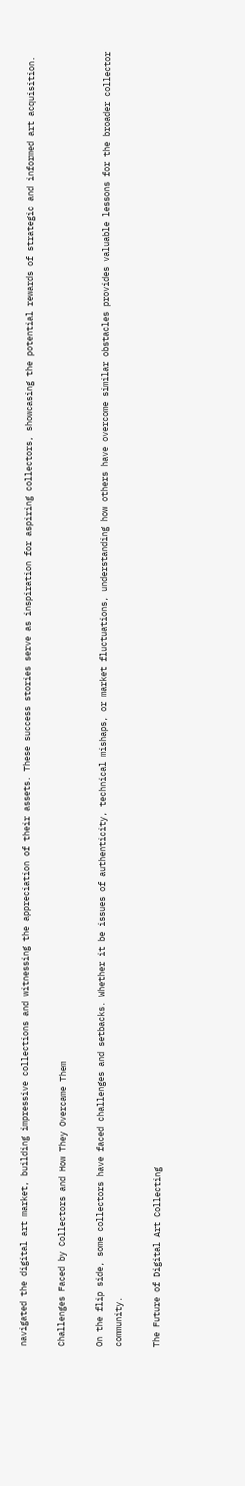navigated the digital art market, building impressive collections and witnessing the appreciation of their assets. These success stories serve as inspiration for aspiring collectors, showcasing the potential rewards of strategic and informed art acquisition.

Challenges Faced by Collectors and How They Overcame Them

On the flip side, some collectors have faced challenges and setbacks. Whether it be issues of authenticity, technical mishaps, or market fluctuations, understanding how others have overcome similar obstacles provides valuable lessons for the broader collector community.

The Future of Digital Art Collecting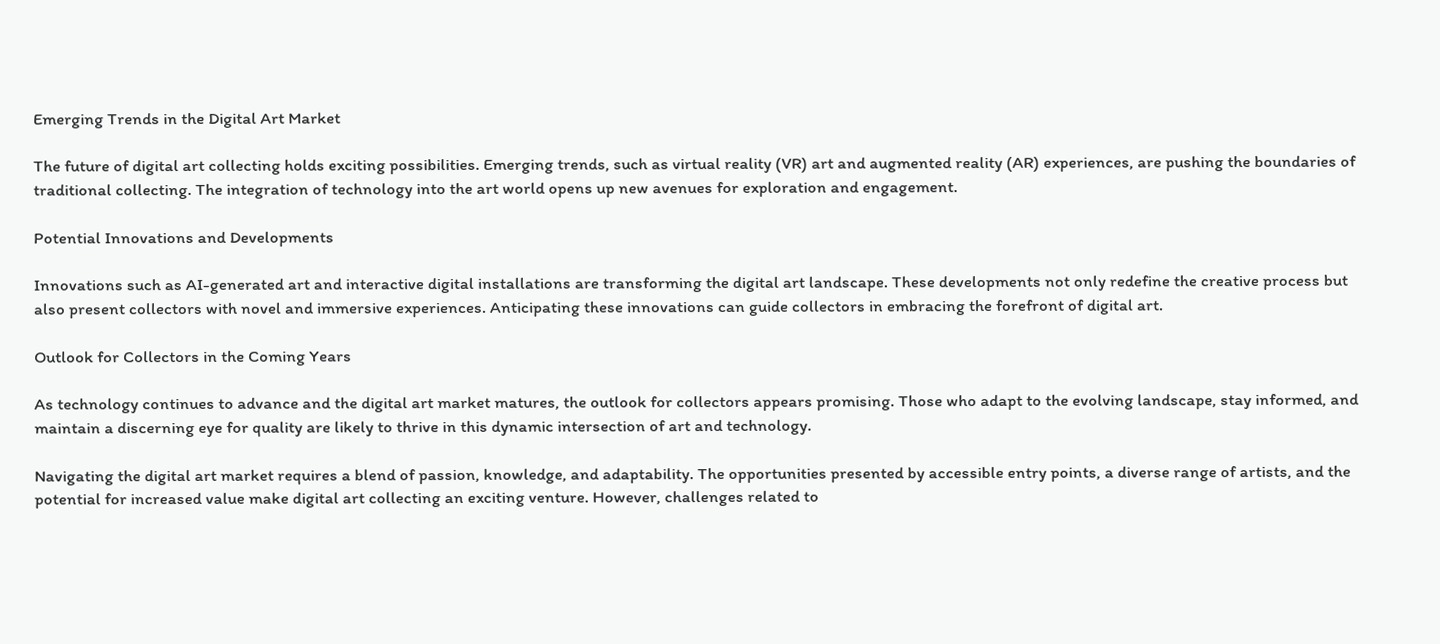Emerging Trends in the Digital Art Market

The future of digital art collecting holds exciting possibilities. Emerging trends, such as virtual reality (VR) art and augmented reality (AR) experiences, are pushing the boundaries of traditional collecting. The integration of technology into the art world opens up new avenues for exploration and engagement.

Potential Innovations and Developments

Innovations such as AI-generated art and interactive digital installations are transforming the digital art landscape. These developments not only redefine the creative process but also present collectors with novel and immersive experiences. Anticipating these innovations can guide collectors in embracing the forefront of digital art.

Outlook for Collectors in the Coming Years

As technology continues to advance and the digital art market matures, the outlook for collectors appears promising. Those who adapt to the evolving landscape, stay informed, and maintain a discerning eye for quality are likely to thrive in this dynamic intersection of art and technology.

Navigating the digital art market requires a blend of passion, knowledge, and adaptability. The opportunities presented by accessible entry points, a diverse range of artists, and the potential for increased value make digital art collecting an exciting venture. However, challenges related to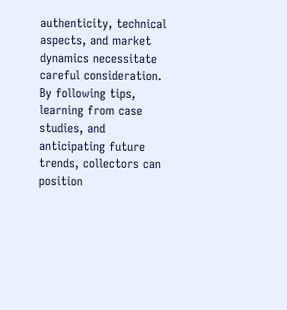authenticity, technical aspects, and market dynamics necessitate careful consideration. By following tips, learning from case studies, and anticipating future trends, collectors can position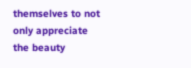themselves to not only appreciate the beauty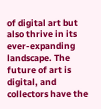of digital art but also thrive in its ever-expanding landscape. The future of art is digital, and collectors have the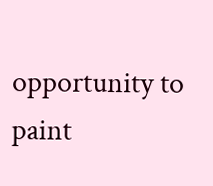opportunity to paint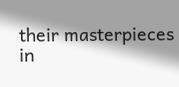their masterpieces in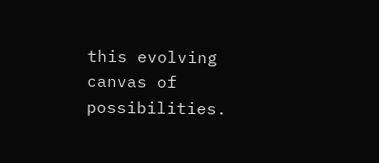this evolving canvas of possibilities.